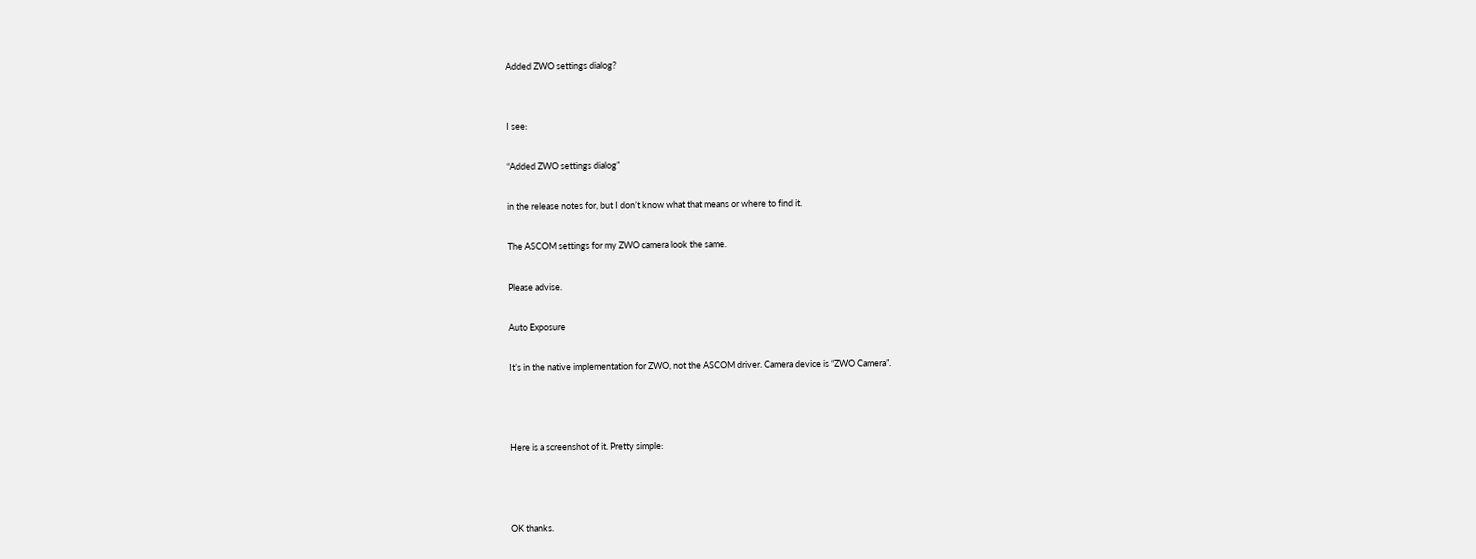Added ZWO settings dialog?


I see:

“Added ZWO settings dialog”

in the release notes for, but I don’t know what that means or where to find it.

The ASCOM settings for my ZWO camera look the same.

Please advise.

Auto Exposure

It’s in the native implementation for ZWO, not the ASCOM driver. Camera device is “ZWO Camera”.



Here is a screenshot of it. Pretty simple:



OK thanks.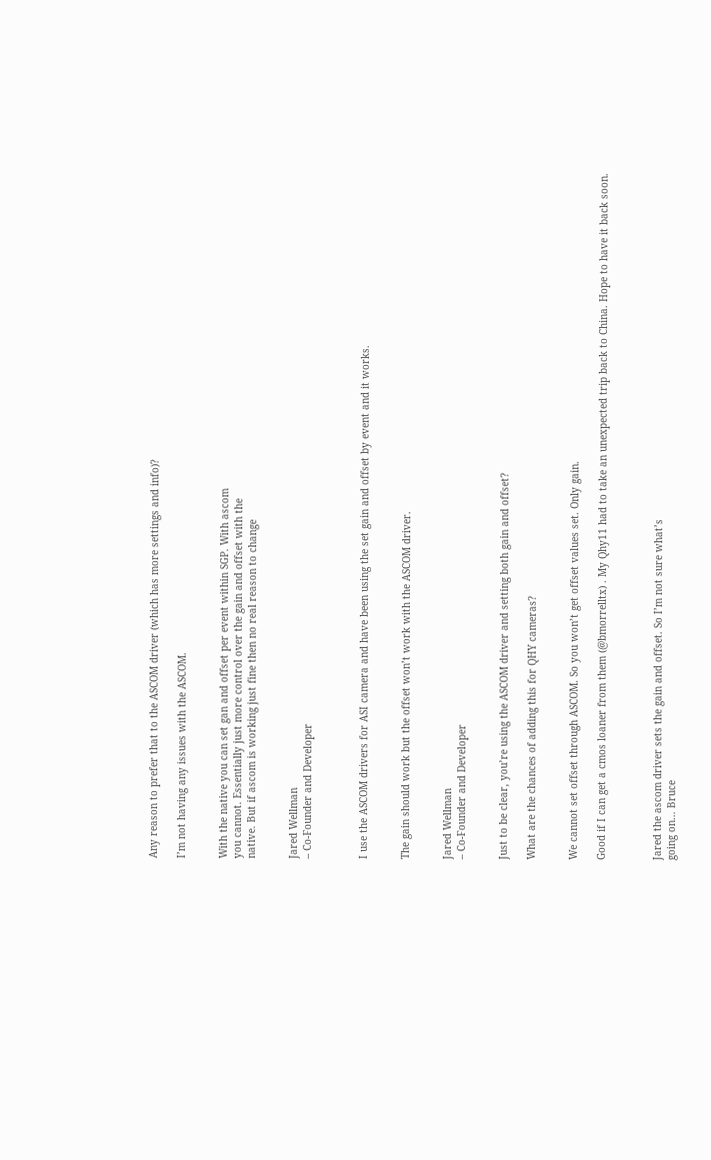Any reason to prefer that to the ASCOM driver (which has more settings and info)?

I’m not having any issues with the ASCOM.


With the native you can set gan and offset per event within SGP. With ascom
you cannot. Essentially just more control over the gain and offset with the
native. But if ascom is working just fine then no real reason to change


Jared Wellman
– Co-Founder and Developer



I use the ASCOM drivers for ASI camera and have been using the set gain and offset by event and it works.


The gain should work but the offset won’t work with the ASCOM driver.


Jared Wellman
– Co-Founder and Developer


Just to be clear, you’re using the ASCOM driver and setting both gain and offset?

What are the chances of adding this for QHY cameras?


We cannot set offset through ASCOM. So you won’t get offset values set. Only gain.

Good if I can get a cmos loaner from them (@bmorrelltx) . My Qhy11 had to take an unexpected trip back to China. Hope to have it back soon.



Jared the ascom driver sets the gain and offset. So I’m not sure what’s
going on… Bruce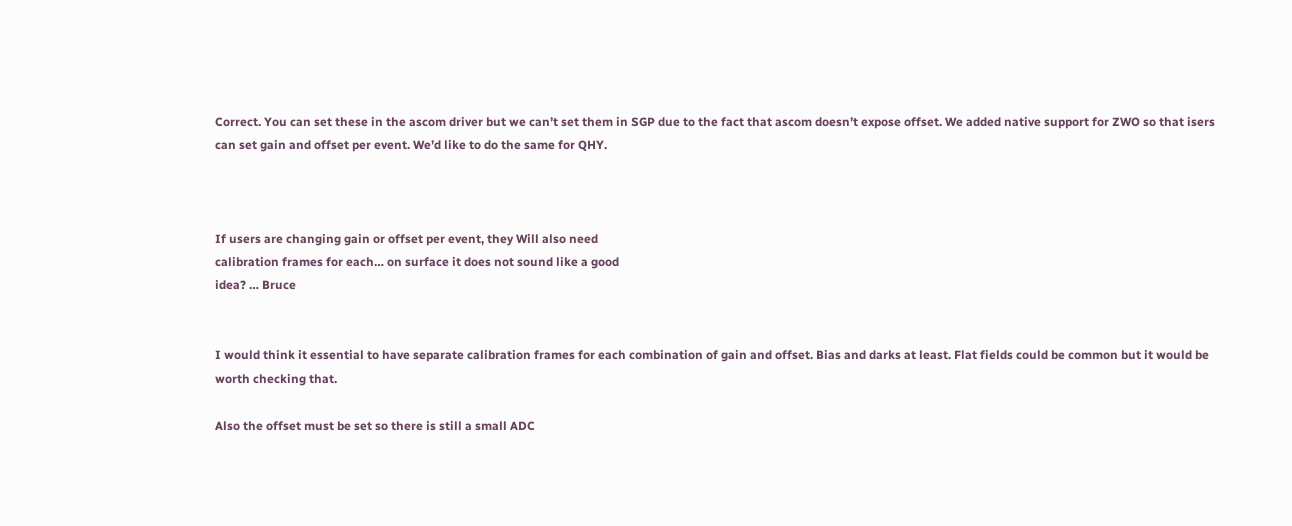Correct. You can set these in the ascom driver but we can’t set them in SGP due to the fact that ascom doesn’t expose offset. We added native support for ZWO so that isers can set gain and offset per event. We’d like to do the same for QHY.



If users are changing gain or offset per event, they Will also need
calibration frames for each… on surface it does not sound like a good
idea? … Bruce


I would think it essential to have separate calibration frames for each combination of gain and offset. Bias and darks at least. Flat fields could be common but it would be worth checking that.

Also the offset must be set so there is still a small ADC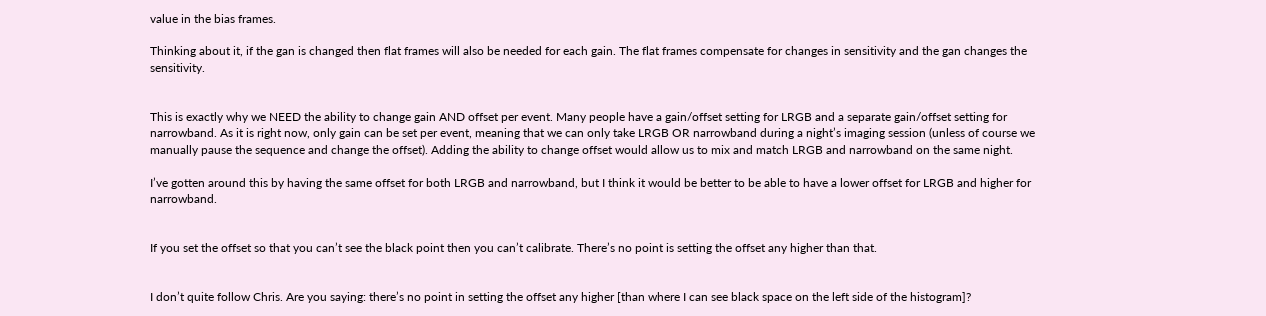value in the bias frames.

Thinking about it, if the gan is changed then flat frames will also be needed for each gain. The flat frames compensate for changes in sensitivity and the gan changes the sensitivity.


This is exactly why we NEED the ability to change gain AND offset per event. Many people have a gain/offset setting for LRGB and a separate gain/offset setting for narrowband. As it is right now, only gain can be set per event, meaning that we can only take LRGB OR narrowband during a night’s imaging session (unless of course we manually pause the sequence and change the offset). Adding the ability to change offset would allow us to mix and match LRGB and narrowband on the same night.

I’ve gotten around this by having the same offset for both LRGB and narrowband, but I think it would be better to be able to have a lower offset for LRGB and higher for narrowband.


If you set the offset so that you can’t see the black point then you can’t calibrate. There’s no point is setting the offset any higher than that.


I don’t quite follow Chris. Are you saying: there’s no point in setting the offset any higher [than where I can see black space on the left side of the histogram]?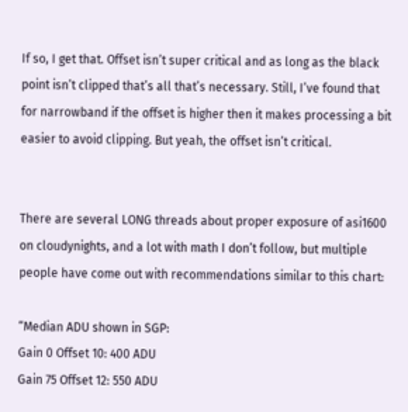If so, I get that. Offset isn’t super critical and as long as the black point isn’t clipped that’s all that’s necessary. Still, I’ve found that for narrowband if the offset is higher then it makes processing a bit easier to avoid clipping. But yeah, the offset isn’t critical.


There are several LONG threads about proper exposure of asi1600 on cloudynights, and a lot with math I don’t follow, but multiple people have come out with recommendations similar to this chart:

“Median ADU shown in SGP:
Gain 0 Offset 10: 400 ADU
Gain 75 Offset 12: 550 ADU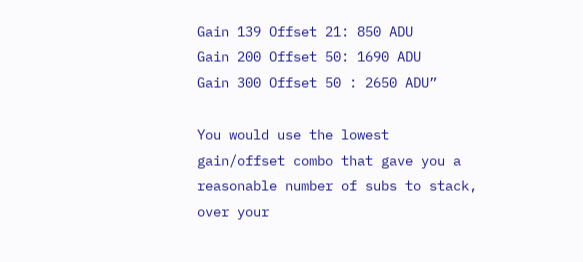Gain 139 Offset 21: 850 ADU
Gain 200 Offset 50: 1690 ADU
Gain 300 Offset 50 : 2650 ADU”

You would use the lowest gain/offset combo that gave you a reasonable number of subs to stack, over your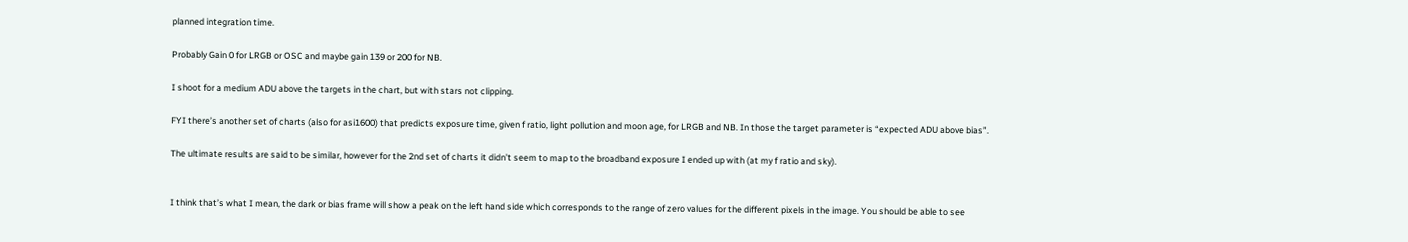planned integration time.

Probably Gain 0 for LRGB or OSC and maybe gain 139 or 200 for NB.

I shoot for a medium ADU above the targets in the chart, but with stars not clipping.

FYI there’s another set of charts (also for asi1600) that predicts exposure time, given f ratio, light pollution and moon age, for LRGB and NB. In those the target parameter is “expected ADU above bias”.

The ultimate results are said to be similar, however for the 2nd set of charts it didn’t seem to map to the broadband exposure I ended up with (at my f ratio and sky).


I think that’s what I mean, the dark or bias frame will show a peak on the left hand side which corresponds to the range of zero values for the different pixels in the image. You should be able to see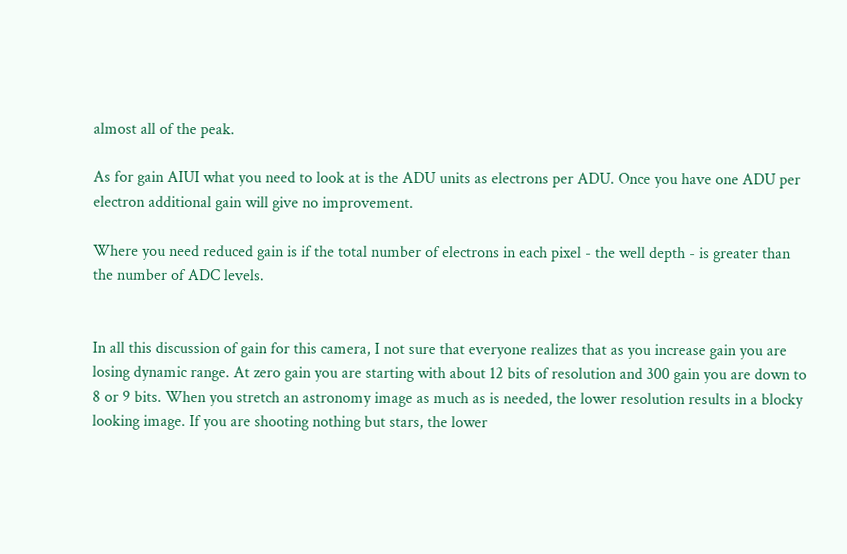almost all of the peak.

As for gain AIUI what you need to look at is the ADU units as electrons per ADU. Once you have one ADU per electron additional gain will give no improvement.

Where you need reduced gain is if the total number of electrons in each pixel - the well depth - is greater than the number of ADC levels.


In all this discussion of gain for this camera, I not sure that everyone realizes that as you increase gain you are losing dynamic range. At zero gain you are starting with about 12 bits of resolution and 300 gain you are down to 8 or 9 bits. When you stretch an astronomy image as much as is needed, the lower resolution results in a blocky looking image. If you are shooting nothing but stars, the lower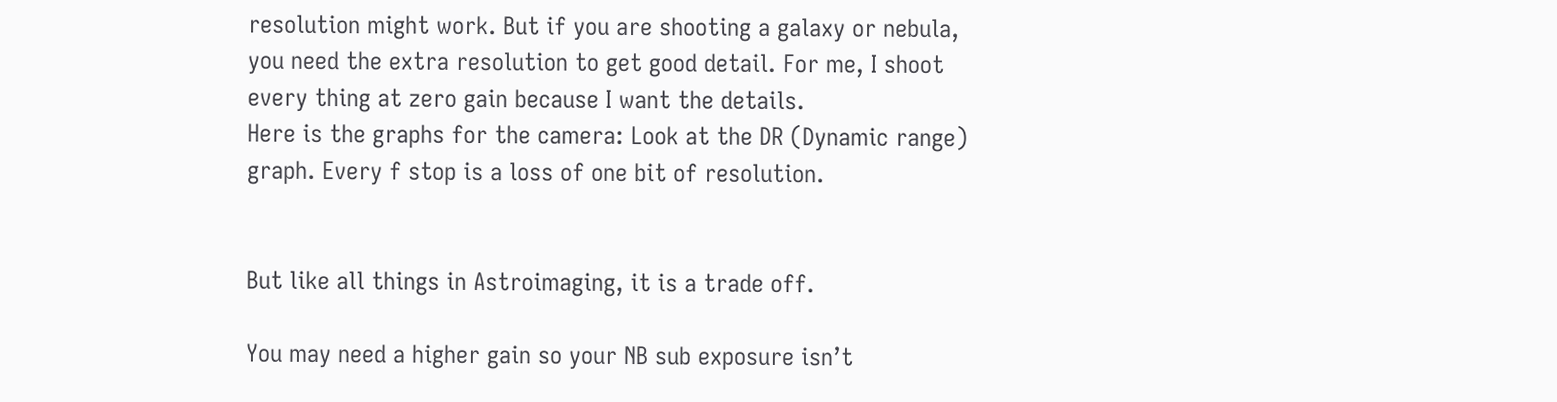resolution might work. But if you are shooting a galaxy or nebula, you need the extra resolution to get good detail. For me, I shoot every thing at zero gain because I want the details.
Here is the graphs for the camera: Look at the DR (Dynamic range) graph. Every f stop is a loss of one bit of resolution.


But like all things in Astroimaging, it is a trade off.

You may need a higher gain so your NB sub exposure isn’t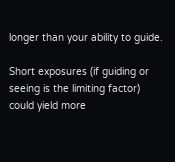longer than your ability to guide.

Short exposures (if guiding or seeing is the limiting factor) could yield more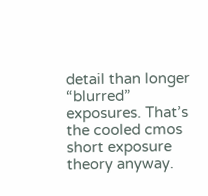detail than longer “blurred” exposures. That’s the cooled cmos short exposure theory anyway.